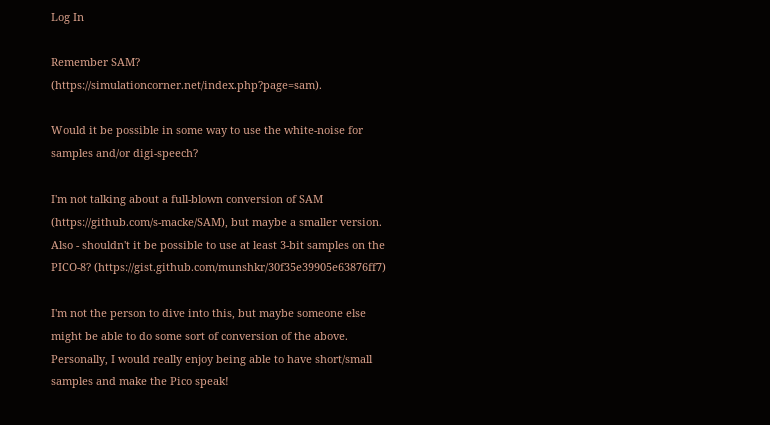Log In

Remember SAM? (https://simulationcorner.net/index.php?page=sam).

Would it be possible in some way to use the white-noise for samples and/or digi-speech?

I'm not talking about a full-blown conversion of SAM (https://github.com/s-macke/SAM), but maybe a smaller version. Also - shouldn't it be possible to use at least 3-bit samples on the PICO-8? (https://gist.github.com/munshkr/30f35e39905e63876ff7)

I'm not the person to dive into this, but maybe someone else might be able to do some sort of conversion of the above. Personally, I would really enjoy being able to have short/small samples and make the Pico speak!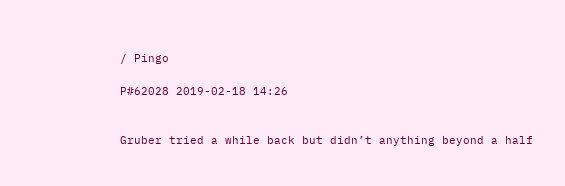/ Pingo

P#62028 2019-02-18 14:26


Gruber tried a while back but didn’t anything beyond a half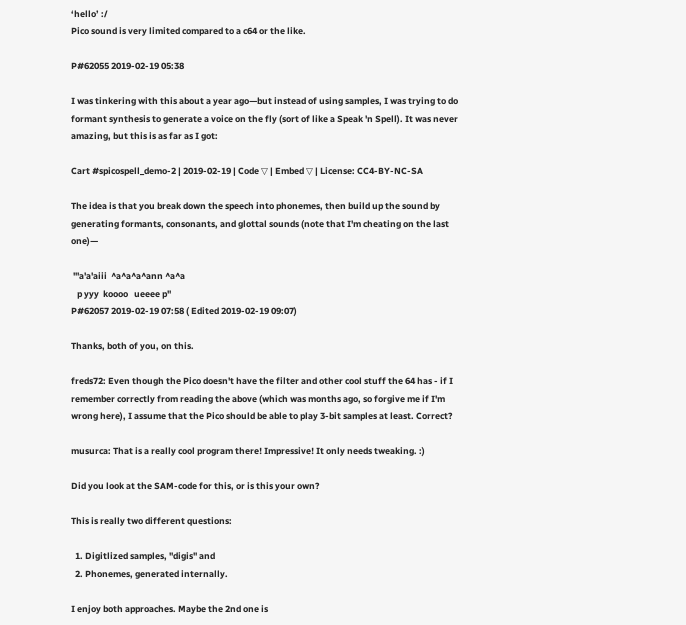‘hello’ :/
Pico sound is very limited compared to a c64 or the like.

P#62055 2019-02-19 05:38

I was tinkering with this about a year ago—but instead of using samples, I was trying to do formant synthesis to generate a voice on the fly (sort of like a Speak 'n Spell). It was never amazing, but this is as far as I got:

Cart #spicospell_demo-2 | 2019-02-19 | Code ▽ | Embed ▽ | License: CC4-BY-NC-SA

The idea is that you break down the speech into phonemes, then build up the sound by generating formants, consonants, and glottal sounds (note that I'm cheating on the last one)—

 "'a'a'aiii  ^a^a^a^ann ^a^a
   p yyy  koooo   ueeee p"
P#62057 2019-02-19 07:58 ( Edited 2019-02-19 09:07)

Thanks, both of you, on this.

freds72: Even though the Pico doesn't have the filter and other cool stuff the 64 has - if I remember correctly from reading the above (which was months ago, so forgive me if I'm wrong here), I assume that the Pico should be able to play 3-bit samples at least. Correct?

musurca: That is a really cool program there! Impressive! It only needs tweaking. :)

Did you look at the SAM-code for this, or is this your own?

This is really two different questions:

  1. Digitlized samples, "digis" and
  2. Phonemes, generated internally.

I enjoy both approaches. Maybe the 2nd one is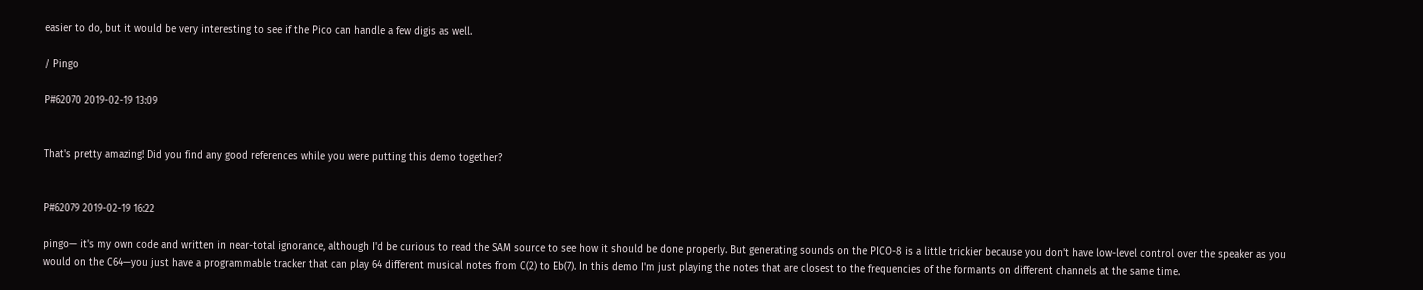easier to do, but it would be very interesting to see if the Pico can handle a few digis as well.

/ Pingo

P#62070 2019-02-19 13:09


That's pretty amazing! Did you find any good references while you were putting this demo together?


P#62079 2019-02-19 16:22

pingo— it's my own code and written in near-total ignorance, although I'd be curious to read the SAM source to see how it should be done properly. But generating sounds on the PICO-8 is a little trickier because you don't have low-level control over the speaker as you would on the C64—you just have a programmable tracker that can play 64 different musical notes from C(2) to Eb(7). In this demo I'm just playing the notes that are closest to the frequencies of the formants on different channels at the same time.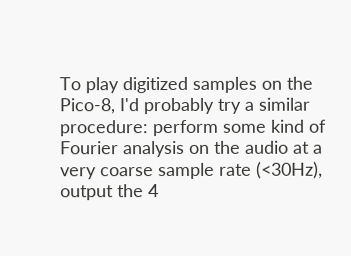To play digitized samples on the Pico-8, I'd probably try a similar procedure: perform some kind of Fourier analysis on the audio at a very coarse sample rate (<30Hz), output the 4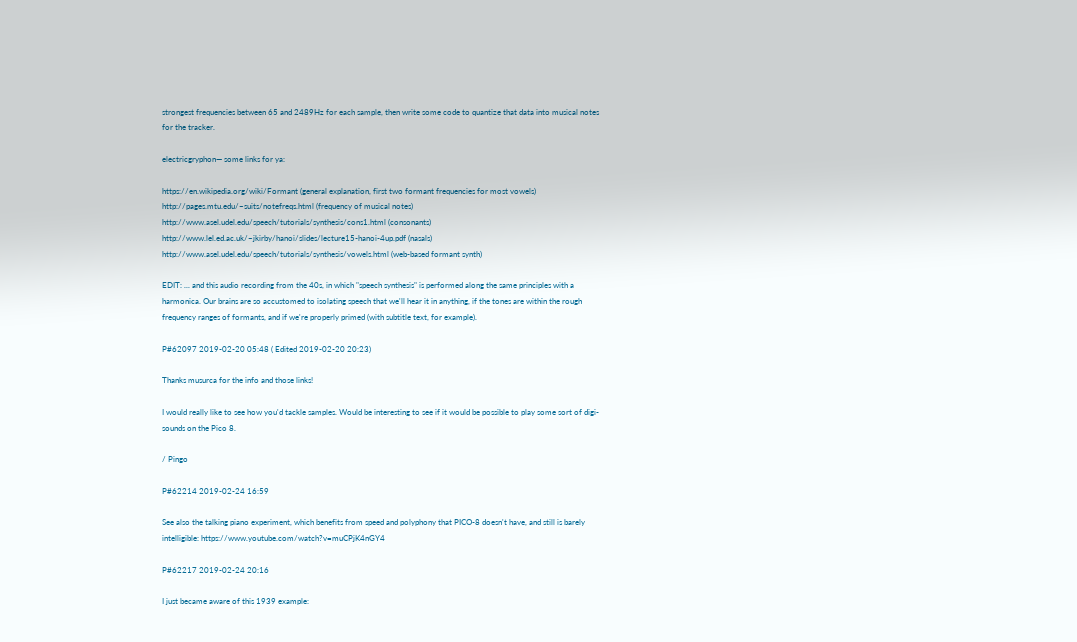strongest frequencies between 65 and 2489Hz for each sample, then write some code to quantize that data into musical notes for the tracker.

electricgryphon— some links for ya:

https://en.wikipedia.org/wiki/Formant (general explanation, first two formant frequencies for most vowels)
http://pages.mtu.edu/~suits/notefreqs.html (frequency of musical notes)
http://www.asel.udel.edu/speech/tutorials/synthesis/cons1.html (consonants)
http://www.lel.ed.ac.uk/~jkirby/hanoi/slides/lecture15-hanoi-4up.pdf (nasals)
http://www.asel.udel.edu/speech/tutorials/synthesis/vowels.html (web-based formant synth)

EDIT: ... and this audio recording from the 40s, in which "speech synthesis" is performed along the same principles with a harmonica. Our brains are so accustomed to isolating speech that we'll hear it in anything, if the tones are within the rough frequency ranges of formants, and if we're properly primed (with subtitle text, for example).

P#62097 2019-02-20 05:48 ( Edited 2019-02-20 20:23)

Thanks musurca for the info and those links!

I would really like to see how you'd tackle samples. Would be interesting to see if it would be possible to play some sort of digi-sounds on the Pico 8.

/ Pingo

P#62214 2019-02-24 16:59

See also the talking piano experiment, which benefits from speed and polyphony that PICO-8 doesn't have, and still is barely intelligible: https://www.youtube.com/watch?v=muCPjK4nGY4

P#62217 2019-02-24 20:16

I just became aware of this 1939 example: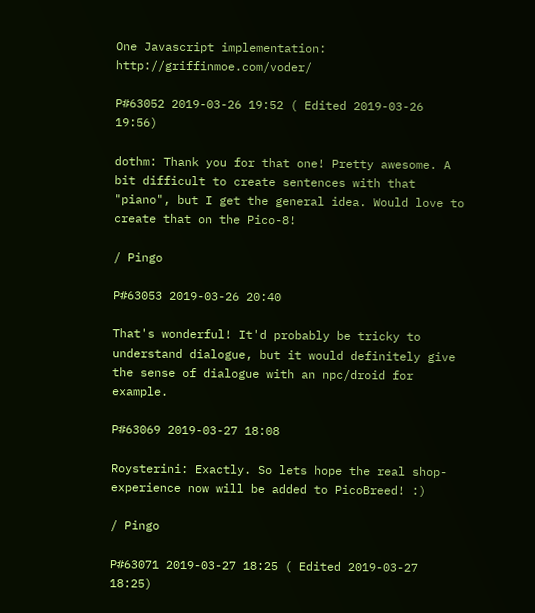One Javascript implementation: http://griffinmoe.com/voder/

P#63052 2019-03-26 19:52 ( Edited 2019-03-26 19:56)

dothm: Thank you for that one! Pretty awesome. A bit difficult to create sentences with that "piano", but I get the general idea. Would love to create that on the Pico-8!

/ Pingo

P#63053 2019-03-26 20:40

That's wonderful! It'd probably be tricky to understand dialogue, but it would definitely give the sense of dialogue with an npc/droid for example.

P#63069 2019-03-27 18:08

Roysterini: Exactly. So lets hope the real shop-experience now will be added to PicoBreed! :)

/ Pingo

P#63071 2019-03-27 18:25 ( Edited 2019-03-27 18:25)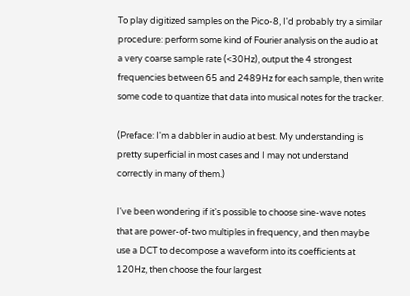To play digitized samples on the Pico-8, I'd probably try a similar procedure: perform some kind of Fourier analysis on the audio at a very coarse sample rate (<30Hz), output the 4 strongest frequencies between 65 and 2489Hz for each sample, then write some code to quantize that data into musical notes for the tracker.

(Preface: I'm a dabbler in audio at best. My understanding is pretty superficial in most cases and I may not understand correctly in many of them.)

I've been wondering if it's possible to choose sine-wave notes that are power-of-two multiples in frequency, and then maybe use a DCT to decompose a waveform into its coefficients at 120Hz, then choose the four largest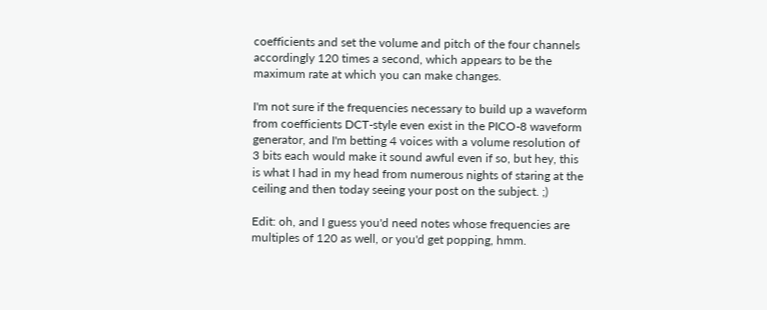coefficients and set the volume and pitch of the four channels accordingly 120 times a second, which appears to be the maximum rate at which you can make changes.

I'm not sure if the frequencies necessary to build up a waveform from coefficients DCT-style even exist in the PICO-8 waveform generator, and I'm betting 4 voices with a volume resolution of 3 bits each would make it sound awful even if so, but hey, this is what I had in my head from numerous nights of staring at the ceiling and then today seeing your post on the subject. ;)

Edit: oh, and I guess you'd need notes whose frequencies are multiples of 120 as well, or you'd get popping, hmm.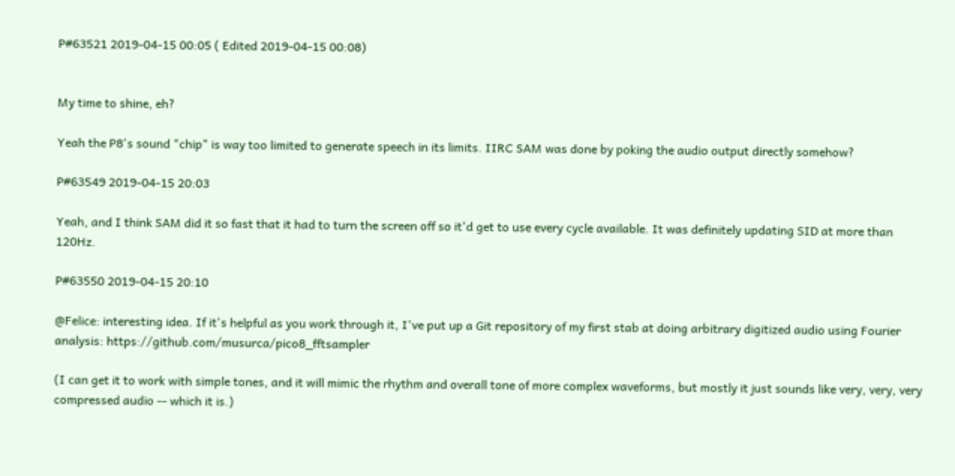P#63521 2019-04-15 00:05 ( Edited 2019-04-15 00:08)


My time to shine, eh?

Yeah the P8's sound "chip" is way too limited to generate speech in its limits. IIRC SAM was done by poking the audio output directly somehow?

P#63549 2019-04-15 20:03

Yeah, and I think SAM did it so fast that it had to turn the screen off so it'd get to use every cycle available. It was definitely updating SID at more than 120Hz.

P#63550 2019-04-15 20:10

@Felice: interesting idea. If it's helpful as you work through it, I've put up a Git repository of my first stab at doing arbitrary digitized audio using Fourier analysis: https://github.com/musurca/pico8_fftsampler

(I can get it to work with simple tones, and it will mimic the rhythm and overall tone of more complex waveforms, but mostly it just sounds like very, very, very compressed audio -- which it is.)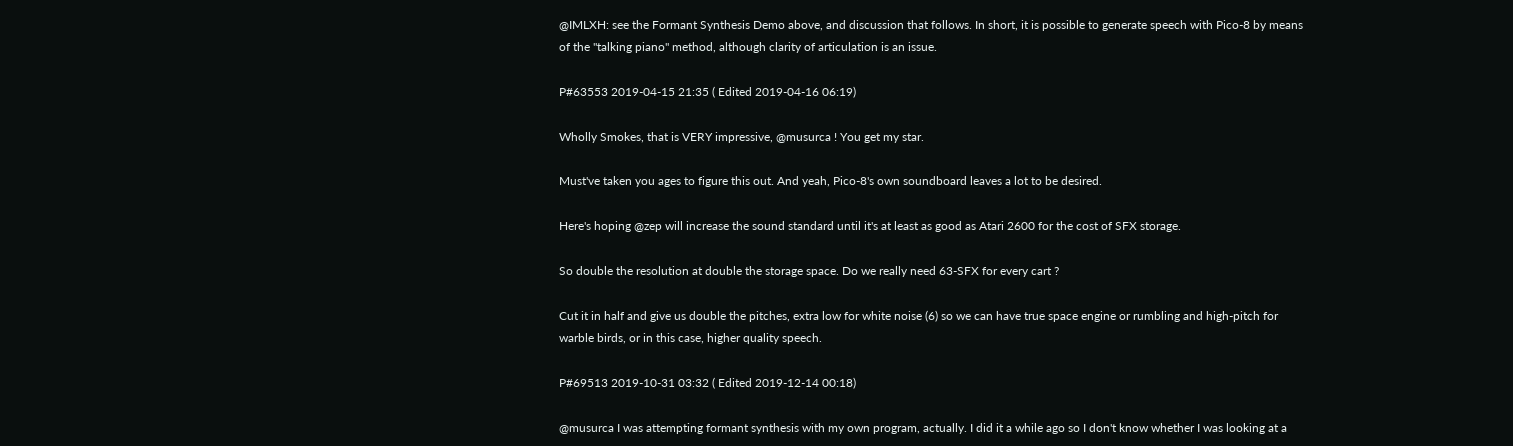@IMLXH: see the Formant Synthesis Demo above, and discussion that follows. In short, it is possible to generate speech with Pico-8 by means of the "talking piano" method, although clarity of articulation is an issue.

P#63553 2019-04-15 21:35 ( Edited 2019-04-16 06:19)

Wholly Smokes, that is VERY impressive, @musurca ! You get my star.

Must've taken you ages to figure this out. And yeah, Pico-8's own soundboard leaves a lot to be desired.

Here's hoping @zep will increase the sound standard until it's at least as good as Atari 2600 for the cost of SFX storage.

So double the resolution at double the storage space. Do we really need 63-SFX for every cart ?

Cut it in half and give us double the pitches, extra low for white noise (6) so we can have true space engine or rumbling and high-pitch for warble birds, or in this case, higher quality speech.

P#69513 2019-10-31 03:32 ( Edited 2019-12-14 00:18)

@musurca I was attempting formant synthesis with my own program, actually. I did it a while ago so I don't know whether I was looking at a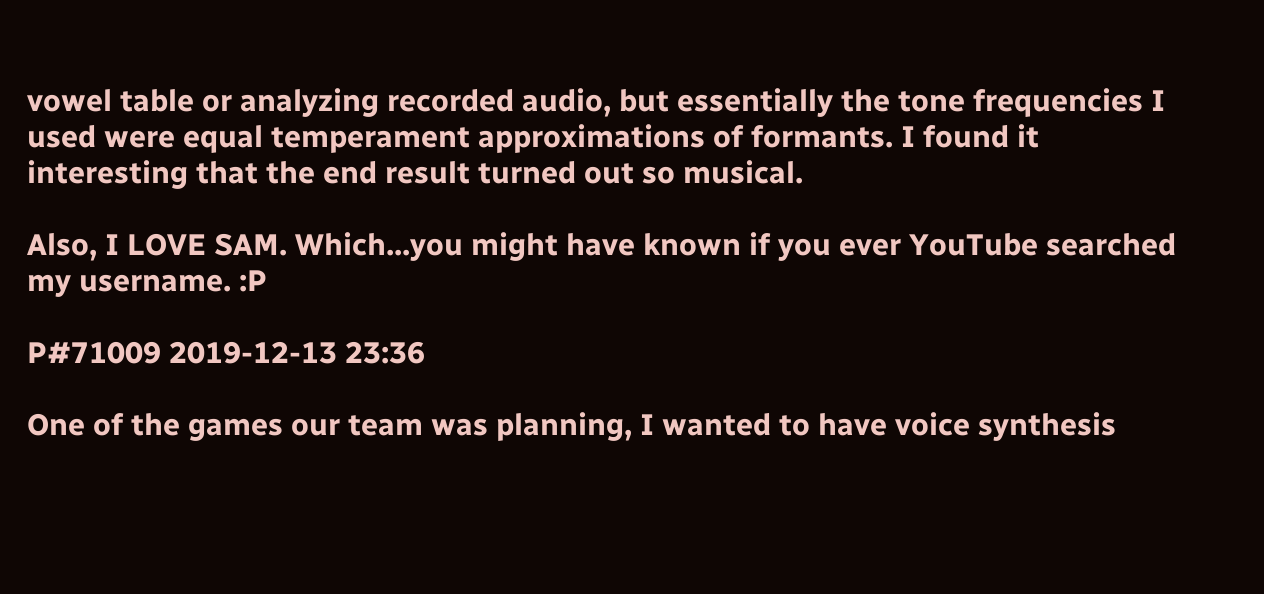vowel table or analyzing recorded audio, but essentially the tone frequencies I used were equal temperament approximations of formants. I found it interesting that the end result turned out so musical.

Also, I LOVE SAM. Which...you might have known if you ever YouTube searched my username. :P

P#71009 2019-12-13 23:36

One of the games our team was planning, I wanted to have voice synthesis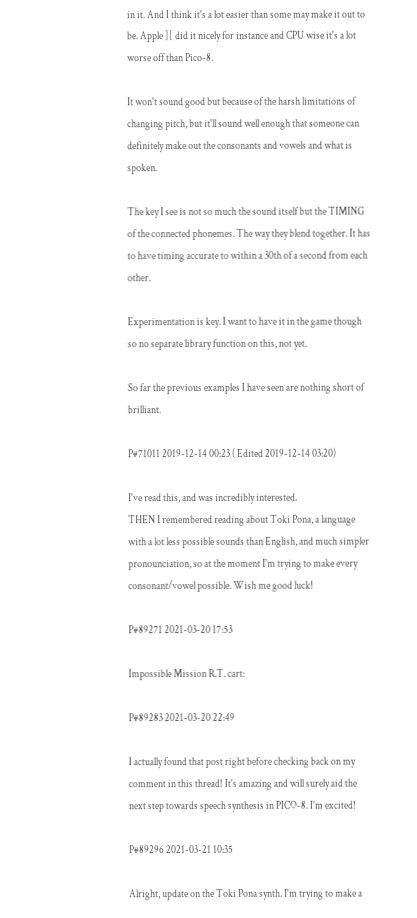in it. And I think it's a lot easier than some may make it out to be. Apple ][ did it nicely for instance and CPU wise it's a lot worse off than Pico-8.

It won't sound good but because of the harsh limitations of changing pitch, but it'll sound well enough that someone can definitely make out the consonants and vowels and what is spoken.

The key I see is not so much the sound itself but the TIMING of the connected phonemes. The way they blend together. It has to have timing accurate to within a 30th of a second from each other.

Experimentation is key. I want to have it in the game though so no separate library function on this, not yet.

So far the previous examples I have seen are nothing short of brilliant.

P#71011 2019-12-14 00:23 ( Edited 2019-12-14 03:20)

I've read this, and was incredibly interested.
THEN I remembered reading about Toki Pona, a language with a lot less possible sounds than English, and much simpler pronounciation, so at the moment I'm trying to make every consonant/vowel possible. Wish me good luck!

P#89271 2021-03-20 17:53

Impossible Mission R.T. cart:

P#89283 2021-03-20 22:49

I actually found that post right before checking back on my comment in this thread! It's amazing and will surely aid the next step towards speech synthesis in PICO-8. I'm excited!

P#89296 2021-03-21 10:35

Alright, update on the Toki Pona synth. I'm trying to make a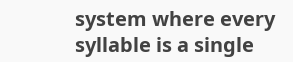system where every syllable is a single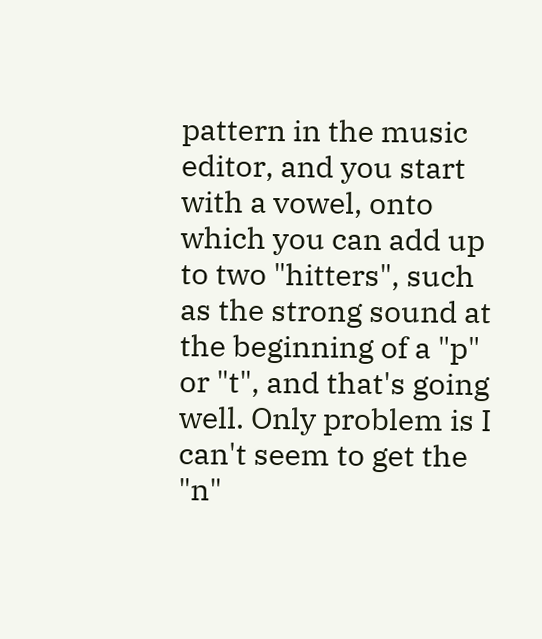pattern in the music editor, and you start with a vowel, onto which you can add up to two "hitters", such as the strong sound at the beginning of a "p" or "t", and that's going well. Only problem is I can't seem to get the "n"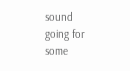sound going for some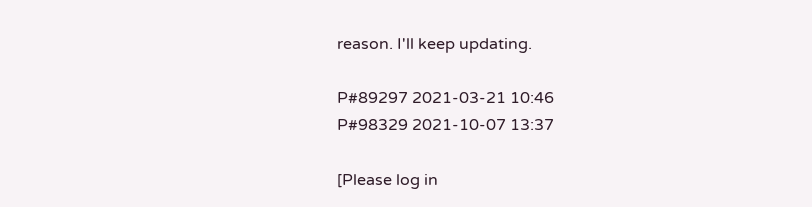reason. I'll keep updating.

P#89297 2021-03-21 10:46
P#98329 2021-10-07 13:37

[Please log in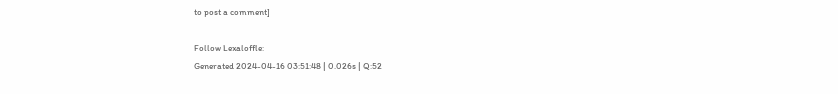to post a comment]

Follow Lexaloffle:
Generated 2024-04-16 03:51:48 | 0.026s | Q:52